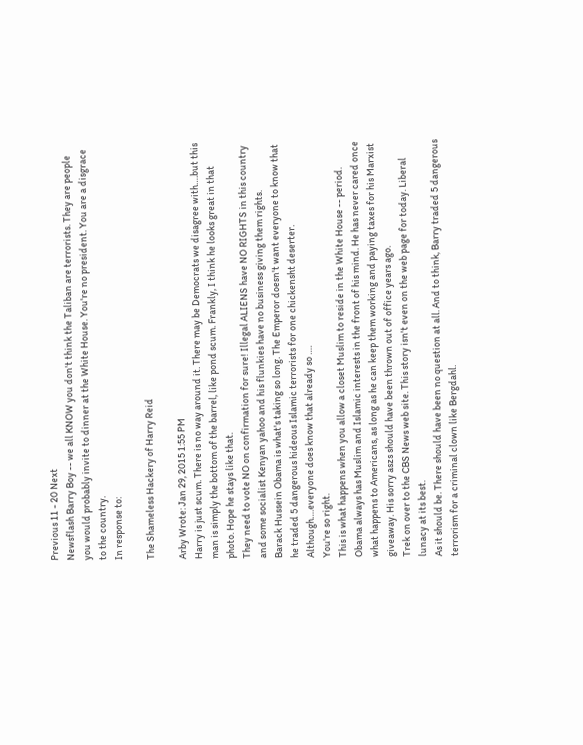Previous 11 - 20 Next
Newsflash Barry Boy -- we all KNOW you don't think the Taliban are terrorists. They are people you would probably invite to dinner at the White House. You're no president. You are a disgrace to the country.
In response to:

The Shameless Hackery of Harry Reid

Arby Wrote: Jan 29, 2015 1:55 PM
Harry is just scum. There is no way around it. There may be Democrats we disagree with….but this man is simply the bottom of the barrel, like pond scum. Frankly, I think he looks great in that photo. Hope he stays like that.
They need to vote NO on confirmation for sure! Illegal ALIENS have NO RIGHTS in this country and some socialist Kenyan yahoo and his flunkies have no business giving them rights.
Barack Hussein Obama is what's taking so long. The Emperor doesn't want everyone to know that he traded 5 dangerous hideous Islamic terrorists for one chickensht deserter. Although….everyone does know that already so ….
You're so right.
This is what happens when you allow a closet Muslim to reside in the White House -- period. Obama always has Muslim and Islamic interests in the front of his mind. He has never cared once what happens to Americans, as long as he can keep them working and paying taxes for his Marxist giveaway. His sorry aszs should have been thrown out of office years ago.
Trek on over to the CBS News web site. This story isn't even on the web page for today. Liberal lunacy at its best.
As it should be. There should have been no question at all. And to think, Barry traded 5 dangerous terrorism for a criminal clown like Bergdahl.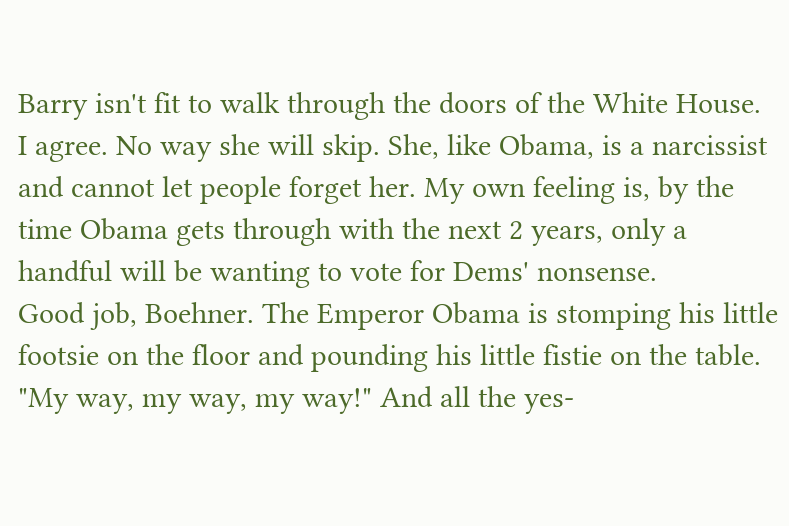Barry isn't fit to walk through the doors of the White House.
I agree. No way she will skip. She, like Obama, is a narcissist and cannot let people forget her. My own feeling is, by the time Obama gets through with the next 2 years, only a handful will be wanting to vote for Dems' nonsense.
Good job, Boehner. The Emperor Obama is stomping his little footsie on the floor and pounding his little fistie on the table. "My way, my way, my way!" And all the yes-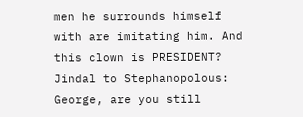men he surrounds himself with are imitating him. And this clown is PRESIDENT?
Jindal to Stephanopolous: George, are you still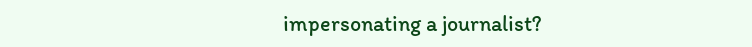impersonating a journalist?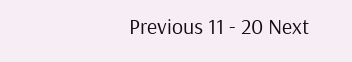Previous 11 - 20 Next